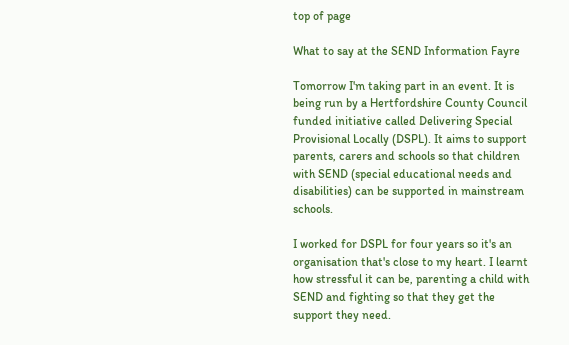top of page

What to say at the SEND Information Fayre

Tomorrow I'm taking part in an event. It is being run by a Hertfordshire County Council funded initiative called Delivering Special Provisional Locally (DSPL). It aims to support parents, carers and schools so that children with SEND (special educational needs and disabilities) can be supported in mainstream schools.

I worked for DSPL for four years so it's an organisation that's close to my heart. I learnt how stressful it can be, parenting a child with SEND and fighting so that they get the support they need.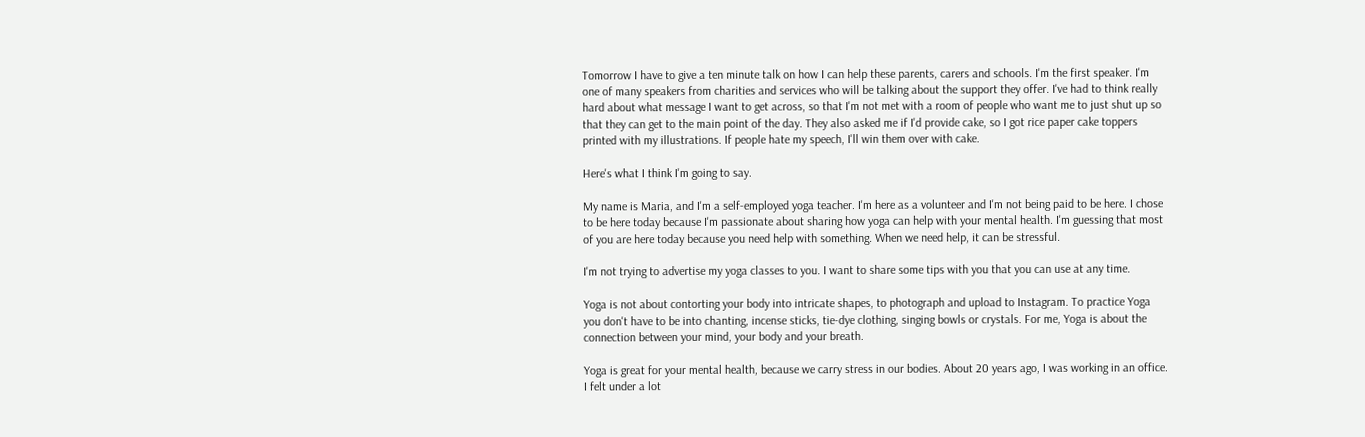Tomorrow I have to give a ten minute talk on how I can help these parents, carers and schools. I'm the first speaker. I'm one of many speakers from charities and services who will be talking about the support they offer. I've had to think really hard about what message I want to get across, so that I'm not met with a room of people who want me to just shut up so that they can get to the main point of the day. They also asked me if I'd provide cake, so I got rice paper cake toppers printed with my illustrations. If people hate my speech, I'll win them over with cake.

Here's what I think I'm going to say.

My name is Maria, and I'm a self-employed yoga teacher. I'm here as a volunteer and I'm not being paid to be here. I chose to be here today because I'm passionate about sharing how yoga can help with your mental health. I'm guessing that most of you are here today because you need help with something. When we need help, it can be stressful.

I'm not trying to advertise my yoga classes to you. I want to share some tips with you that you can use at any time.

Yoga is not about contorting your body into intricate shapes, to photograph and upload to Instagram. To practice Yoga you don't have to be into chanting, incense sticks, tie-dye clothing, singing bowls or crystals. For me, Yoga is about the connection between your mind, your body and your breath.

Yoga is great for your mental health, because we carry stress in our bodies. About 20 years ago, I was working in an office. I felt under a lot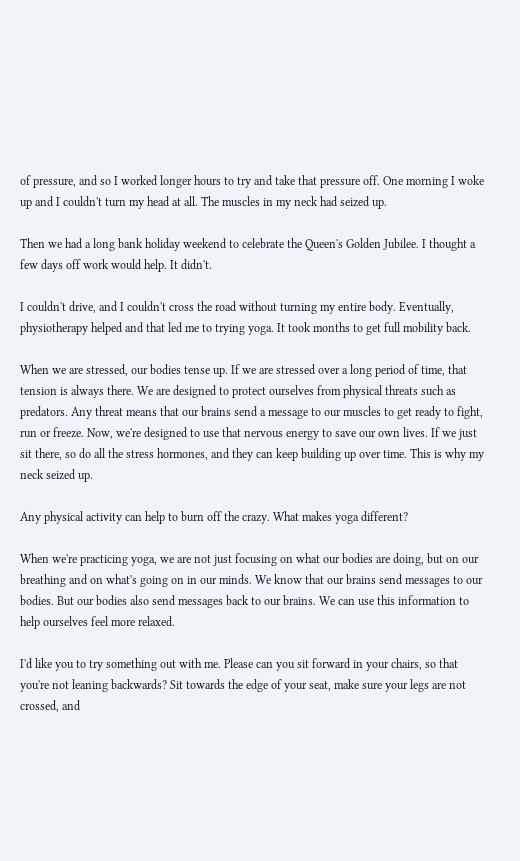of pressure, and so I worked longer hours to try and take that pressure off. One morning I woke up and I couldn't turn my head at all. The muscles in my neck had seized up.

Then we had a long bank holiday weekend to celebrate the Queen's Golden Jubilee. I thought a few days off work would help. It didn't.

I couldn't drive, and I couldn't cross the road without turning my entire body. Eventually, physiotherapy helped and that led me to trying yoga. It took months to get full mobility back.

When we are stressed, our bodies tense up. If we are stressed over a long period of time, that tension is always there. We are designed to protect ourselves from physical threats such as predators. Any threat means that our brains send a message to our muscles to get ready to fight, run or freeze. Now, we're designed to use that nervous energy to save our own lives. If we just sit there, so do all the stress hormones, and they can keep building up over time. This is why my neck seized up.

Any physical activity can help to burn off the crazy. What makes yoga different?

When we're practicing yoga, we are not just focusing on what our bodies are doing, but on our breathing and on what's going on in our minds. We know that our brains send messages to our bodies. But our bodies also send messages back to our brains. We can use this information to help ourselves feel more relaxed.

I'd like you to try something out with me. Please can you sit forward in your chairs, so that you're not leaning backwards? Sit towards the edge of your seat, make sure your legs are not crossed, and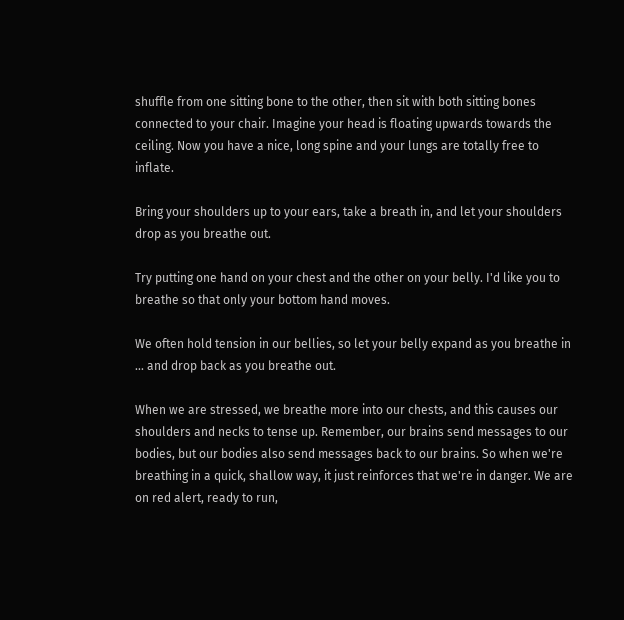shuffle from one sitting bone to the other, then sit with both sitting bones connected to your chair. Imagine your head is floating upwards towards the ceiling. Now you have a nice, long spine and your lungs are totally free to inflate.

Bring your shoulders up to your ears, take a breath in, and let your shoulders drop as you breathe out.

Try putting one hand on your chest and the other on your belly. I'd like you to breathe so that only your bottom hand moves.

We often hold tension in our bellies, so let your belly expand as you breathe in ... and drop back as you breathe out.

When we are stressed, we breathe more into our chests, and this causes our shoulders and necks to tense up. Remember, our brains send messages to our bodies, but our bodies also send messages back to our brains. So when we're breathing in a quick, shallow way, it just reinforces that we're in danger. We are on red alert, ready to run,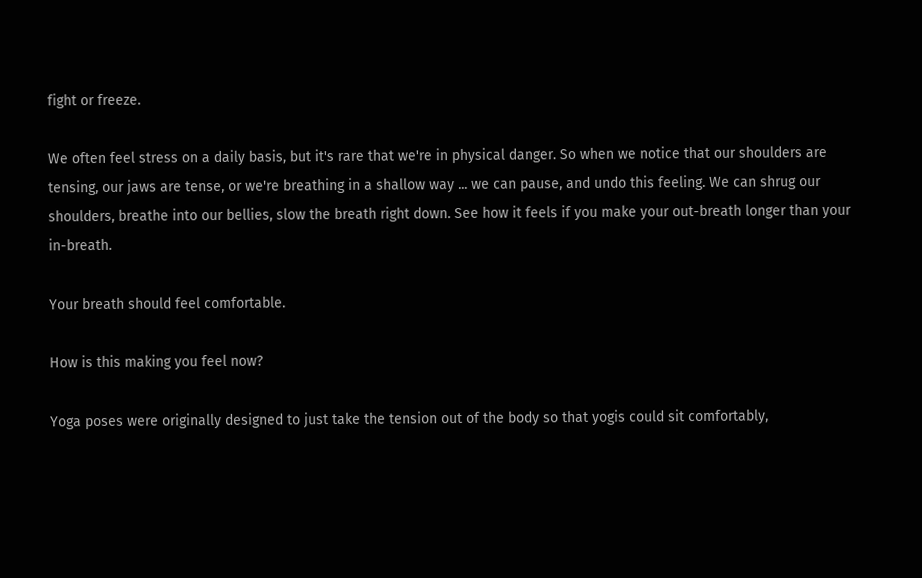fight or freeze.

We often feel stress on a daily basis, but it's rare that we're in physical danger. So when we notice that our shoulders are tensing, our jaws are tense, or we're breathing in a shallow way ... we can pause, and undo this feeling. We can shrug our shoulders, breathe into our bellies, slow the breath right down. See how it feels if you make your out-breath longer than your in-breath.

Your breath should feel comfortable.

How is this making you feel now?

Yoga poses were originally designed to just take the tension out of the body so that yogis could sit comfortably,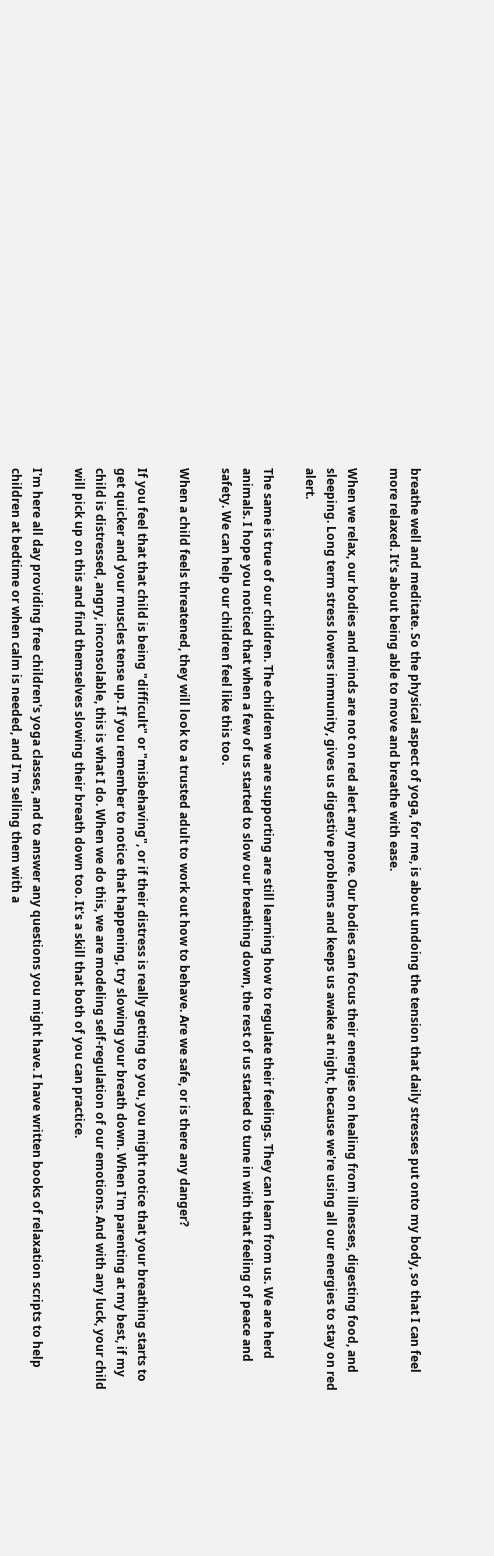breathe well and meditate. So the physical aspect of yoga, for me, is about undoing the tension that daily stresses put onto my body, so that I can feel more relaxed. It's about being able to move and breathe with ease.

When we relax, our bodies and minds are not on red alert any more. Our bodies can focus their energies on healing from illnesses, digesting food, and sleeping. Long term stress lowers immunity, gives us digestive problems and keeps us awake at night, because we're using all our energies to stay on red alert.

The same is true of our children. The children we are supporting are still learning how to regulate their feelings. They can learn from us. We are herd animals. I hope you noticed that when a few of us started to slow our breathing down, the rest of us started to tune in with that feeling of peace and safety. We can help our children feel like this too.

When a child feels threatened, they will look to a trusted adult to work out how to behave. Are we safe, or is there any danger?

If you feel that that child is being "difficult" or "misbehaving", or if their distress is really getting to you, you might notice that your breathing starts to get quicker and your muscles tense up. If you remember to notice that happening, try slowing your breath down. When I'm parenting at my best, if my child is distressed, angry, inconsolable, this is what I do. When we do this, we are modeling self-regulation of our emotions. And with any luck, your child will pick up on this and find themselves slowing their breath down too. It's a skill that both of you can practice.

I'm here all day providing free children's yoga classes, and to answer any questions you might have. I have written books of relaxation scripts to help children at bedtime or when calm is needed, and I'm selling them with a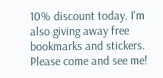10% discount today. I'm also giving away free bookmarks and stickers. Please come and see me!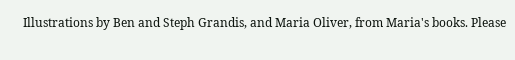Illustrations by Ben and Steph Grandis, and Maria Oliver, from Maria's books. Please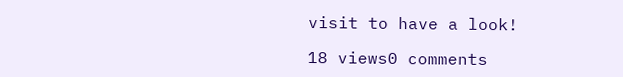visit to have a look!

18 views0 comments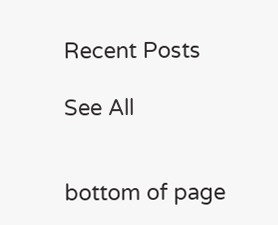Recent Posts

See All


bottom of page